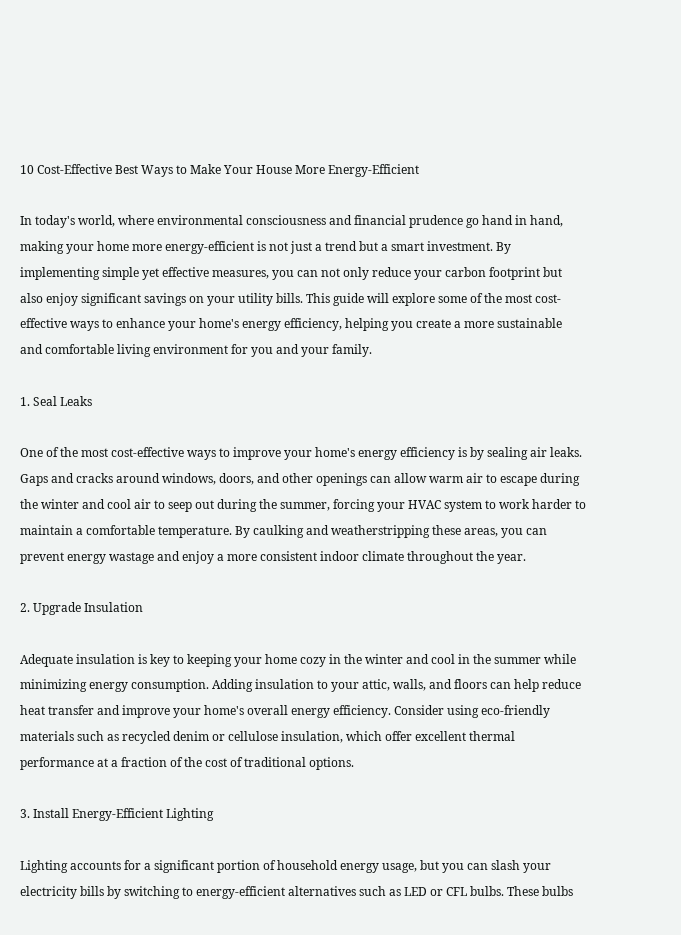10 Cost-Effective Best Ways to Make Your House More Energy-Efficient

In today's world, where environmental consciousness and financial prudence go hand in hand, making your home more energy-efficient is not just a trend but a smart investment. By implementing simple yet effective measures, you can not only reduce your carbon footprint but also enjoy significant savings on your utility bills. This guide will explore some of the most cost-effective ways to enhance your home's energy efficiency, helping you create a more sustainable and comfortable living environment for you and your family.

1. Seal Leaks

One of the most cost-effective ways to improve your home's energy efficiency is by sealing air leaks. Gaps and cracks around windows, doors, and other openings can allow warm air to escape during the winter and cool air to seep out during the summer, forcing your HVAC system to work harder to maintain a comfortable temperature. By caulking and weatherstripping these areas, you can prevent energy wastage and enjoy a more consistent indoor climate throughout the year.

2. Upgrade Insulation

Adequate insulation is key to keeping your home cozy in the winter and cool in the summer while minimizing energy consumption. Adding insulation to your attic, walls, and floors can help reduce heat transfer and improve your home's overall energy efficiency. Consider using eco-friendly materials such as recycled denim or cellulose insulation, which offer excellent thermal performance at a fraction of the cost of traditional options.

3. Install Energy-Efficient Lighting

Lighting accounts for a significant portion of household energy usage, but you can slash your electricity bills by switching to energy-efficient alternatives such as LED or CFL bulbs. These bulbs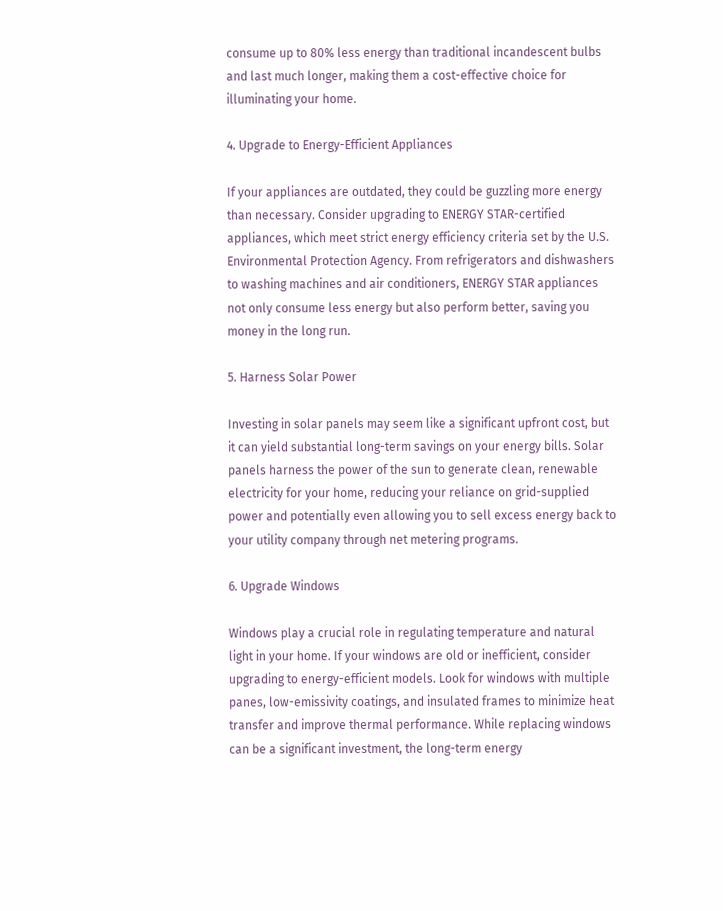consume up to 80% less energy than traditional incandescent bulbs and last much longer, making them a cost-effective choice for illuminating your home.

4. Upgrade to Energy-Efficient Appliances

If your appliances are outdated, they could be guzzling more energy than necessary. Consider upgrading to ENERGY STAR-certified appliances, which meet strict energy efficiency criteria set by the U.S. Environmental Protection Agency. From refrigerators and dishwashers to washing machines and air conditioners, ENERGY STAR appliances not only consume less energy but also perform better, saving you money in the long run.

5. Harness Solar Power

Investing in solar panels may seem like a significant upfront cost, but it can yield substantial long-term savings on your energy bills. Solar panels harness the power of the sun to generate clean, renewable electricity for your home, reducing your reliance on grid-supplied power and potentially even allowing you to sell excess energy back to your utility company through net metering programs.

6. Upgrade Windows

Windows play a crucial role in regulating temperature and natural light in your home. If your windows are old or inefficient, consider upgrading to energy-efficient models. Look for windows with multiple panes, low-emissivity coatings, and insulated frames to minimize heat transfer and improve thermal performance. While replacing windows can be a significant investment, the long-term energy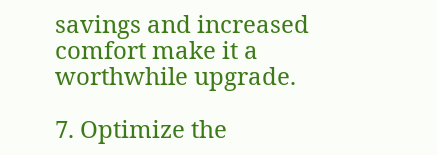savings and increased comfort make it a worthwhile upgrade.

7. Optimize the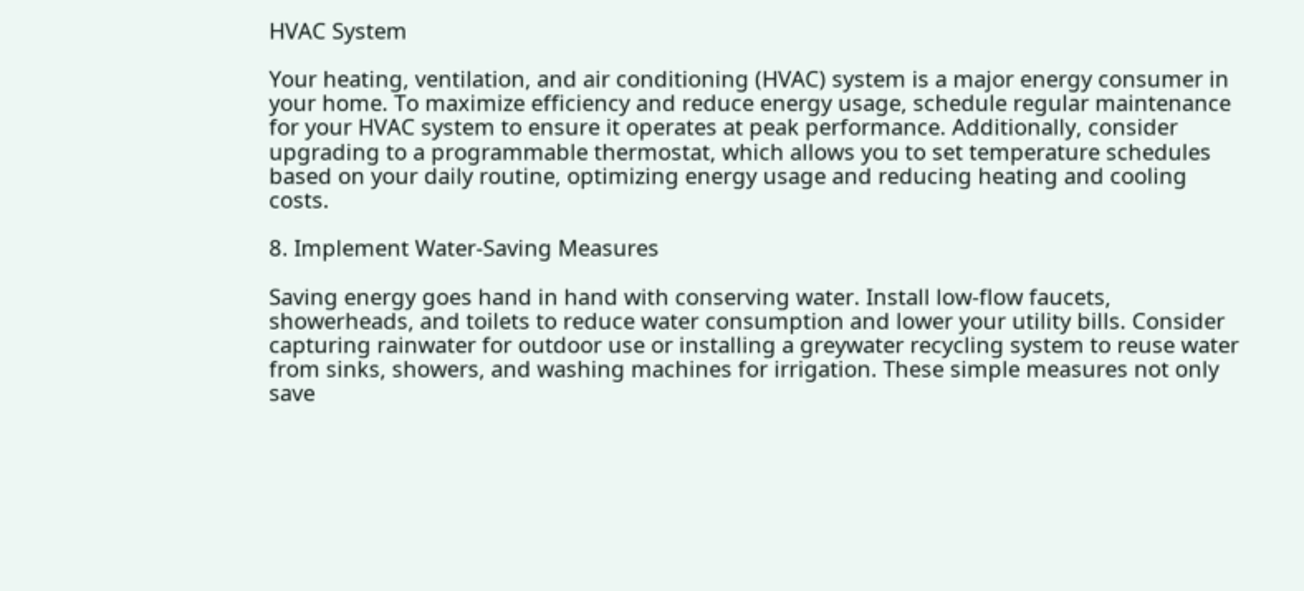HVAC System

Your heating, ventilation, and air conditioning (HVAC) system is a major energy consumer in your home. To maximize efficiency and reduce energy usage, schedule regular maintenance for your HVAC system to ensure it operates at peak performance. Additionally, consider upgrading to a programmable thermostat, which allows you to set temperature schedules based on your daily routine, optimizing energy usage and reducing heating and cooling costs.

8. Implement Water-Saving Measures

Saving energy goes hand in hand with conserving water. Install low-flow faucets, showerheads, and toilets to reduce water consumption and lower your utility bills. Consider capturing rainwater for outdoor use or installing a greywater recycling system to reuse water from sinks, showers, and washing machines for irrigation. These simple measures not only save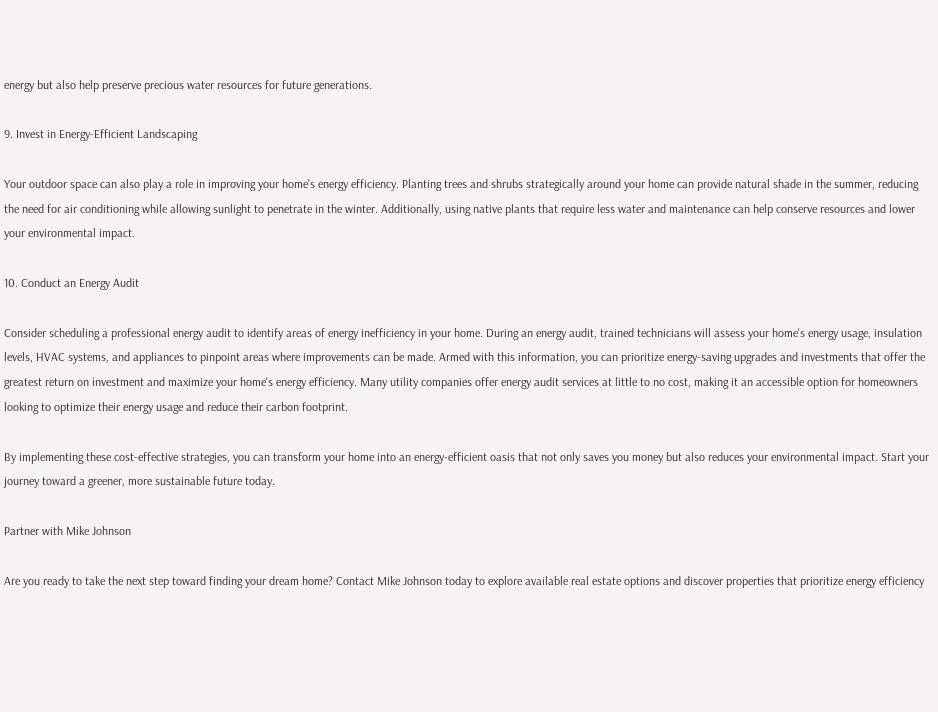energy but also help preserve precious water resources for future generations.

9. Invest in Energy-Efficient Landscaping

Your outdoor space can also play a role in improving your home's energy efficiency. Planting trees and shrubs strategically around your home can provide natural shade in the summer, reducing the need for air conditioning while allowing sunlight to penetrate in the winter. Additionally, using native plants that require less water and maintenance can help conserve resources and lower your environmental impact.

10. Conduct an Energy Audit

Consider scheduling a professional energy audit to identify areas of energy inefficiency in your home. During an energy audit, trained technicians will assess your home's energy usage, insulation levels, HVAC systems, and appliances to pinpoint areas where improvements can be made. Armed with this information, you can prioritize energy-saving upgrades and investments that offer the greatest return on investment and maximize your home's energy efficiency. Many utility companies offer energy audit services at little to no cost, making it an accessible option for homeowners looking to optimize their energy usage and reduce their carbon footprint.

By implementing these cost-effective strategies, you can transform your home into an energy-efficient oasis that not only saves you money but also reduces your environmental impact. Start your journey toward a greener, more sustainable future today.

Partner with Mike Johnson

Are you ready to take the next step toward finding your dream home? Contact Mike Johnson today to explore available real estate options and discover properties that prioritize energy efficiency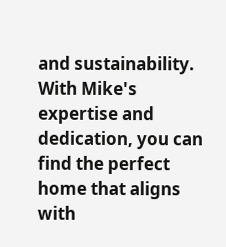and sustainability. With Mike's expertise and dedication, you can find the perfect home that aligns with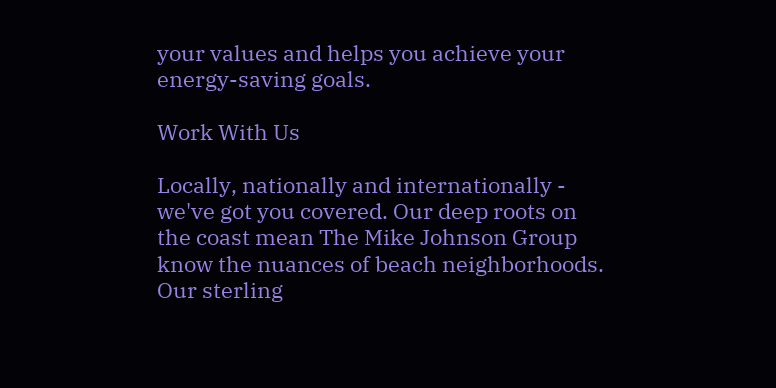your values and helps you achieve your energy-saving goals.

Work With Us

Locally, nationally and internationally - we've got you covered. Our deep roots on the coast mean The Mike Johnson Group know the nuances of beach neighborhoods. Our sterling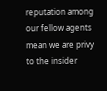reputation among our fellow agents mean we are privy to the insider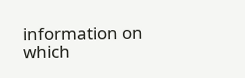information on which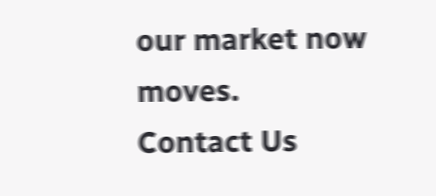our market now moves.
Contact Us